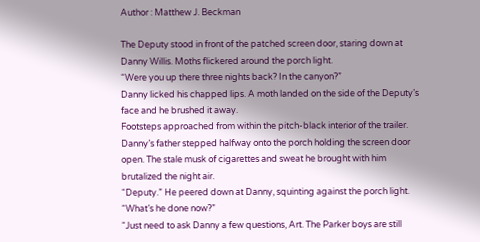Author : Matthew J. Beckman

The Deputy stood in front of the patched screen door, staring down at Danny Willis. Moths flickered around the porch light.
“Were you up there three nights back? In the canyon?”
Danny licked his chapped lips. A moth landed on the side of the Deputy’s face and he brushed it away.
Footsteps approached from within the pitch-black interior of the trailer. Danny’s father stepped halfway onto the porch holding the screen door open. The stale musk of cigarettes and sweat he brought with him brutalized the night air.
“Deputy.” He peered down at Danny, squinting against the porch light. “What’s he done now?”
“Just need to ask Danny a few questions, Art. The Parker boys are still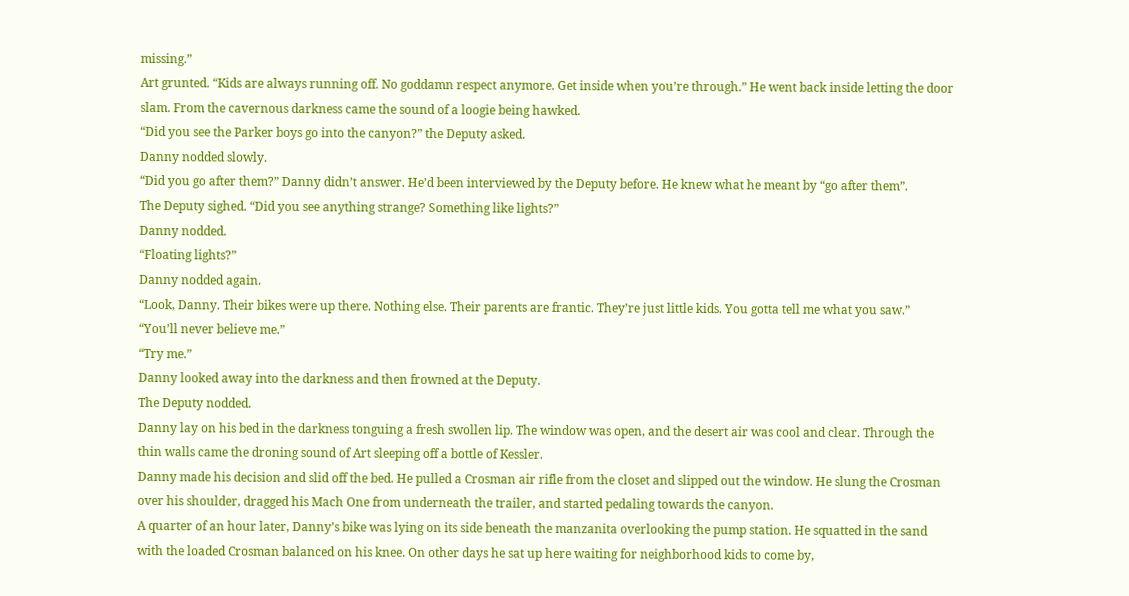missing.”
Art grunted. “Kids are always running off. No goddamn respect anymore. Get inside when you’re through.” He went back inside letting the door slam. From the cavernous darkness came the sound of a loogie being hawked.
“Did you see the Parker boys go into the canyon?” the Deputy asked.
Danny nodded slowly.
“Did you go after them?” Danny didn’t answer. He’d been interviewed by the Deputy before. He knew what he meant by “go after them”.
The Deputy sighed. “Did you see anything strange? Something like lights?”
Danny nodded.
“Floating lights?”
Danny nodded again.
“Look, Danny. Their bikes were up there. Nothing else. Their parents are frantic. They’re just little kids. You gotta tell me what you saw.”
“You’ll never believe me.”
“Try me.”
Danny looked away into the darkness and then frowned at the Deputy.
The Deputy nodded.
Danny lay on his bed in the darkness tonguing a fresh swollen lip. The window was open, and the desert air was cool and clear. Through the thin walls came the droning sound of Art sleeping off a bottle of Kessler.
Danny made his decision and slid off the bed. He pulled a Crosman air rifle from the closet and slipped out the window. He slung the Crosman over his shoulder, dragged his Mach One from underneath the trailer, and started pedaling towards the canyon.
A quarter of an hour later, Danny’s bike was lying on its side beneath the manzanita overlooking the pump station. He squatted in the sand with the loaded Crosman balanced on his knee. On other days he sat up here waiting for neighborhood kids to come by,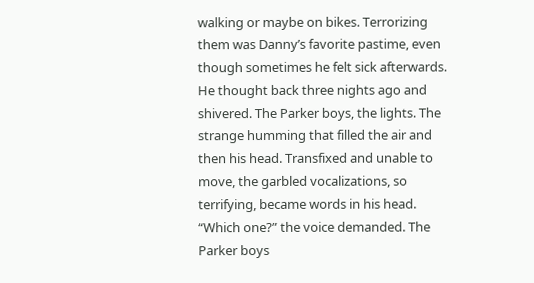walking or maybe on bikes. Terrorizing them was Danny’s favorite pastime, even though sometimes he felt sick afterwards.
He thought back three nights ago and shivered. The Parker boys, the lights. The strange humming that filled the air and then his head. Transfixed and unable to move, the garbled vocalizations, so terrifying, became words in his head.
“Which one?” the voice demanded. The Parker boys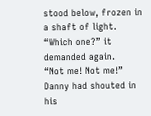stood below, frozen in a shaft of light.
“Which one?” it demanded again.
“Not me! Not me!” Danny had shouted in his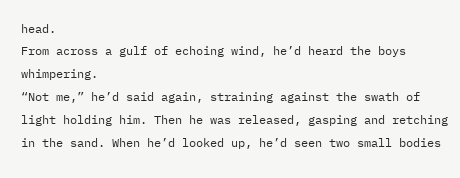head.
From across a gulf of echoing wind, he’d heard the boys whimpering.
“Not me,” he’d said again, straining against the swath of light holding him. Then he was released, gasping and retching in the sand. When he’d looked up, he’d seen two small bodies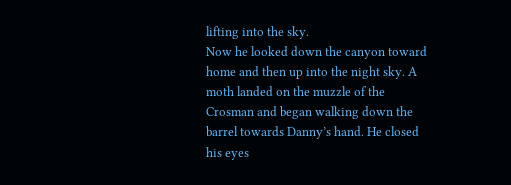lifting into the sky.
Now he looked down the canyon toward home and then up into the night sky. A moth landed on the muzzle of the Crosman and began walking down the barrel towards Danny’s hand. He closed his eyes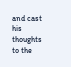and cast his thoughts to the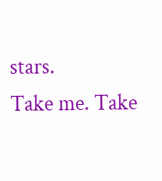stars.
Take me. Take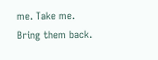me. Take me. Bring them back.